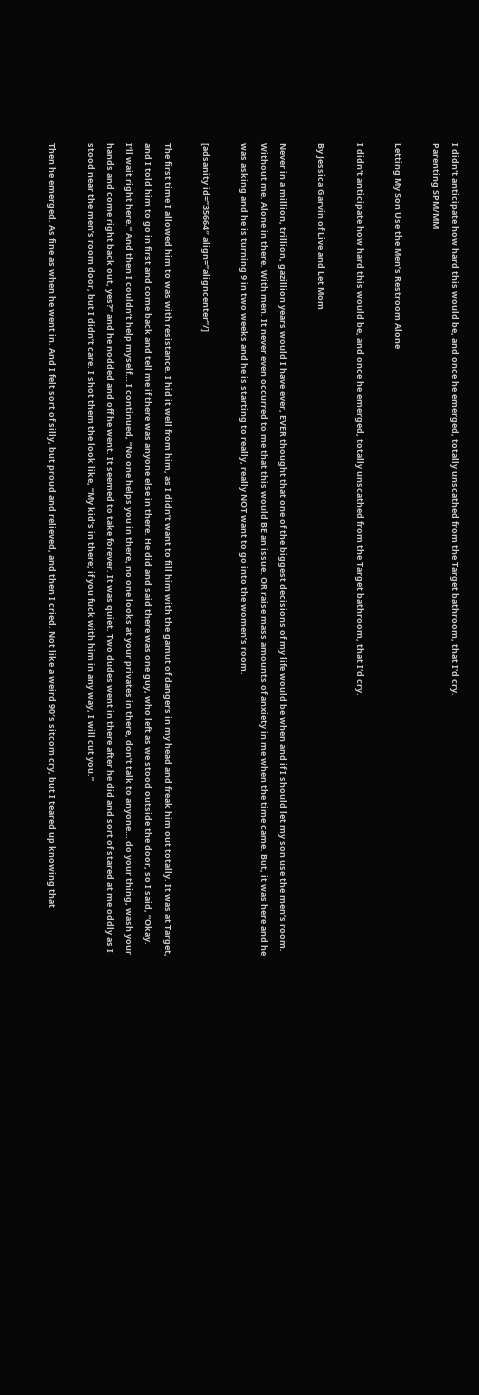I didn't anticipate how hard this would be, and once he emerged, totally unscathed from the Target bathroom, that I'd cry.
Parenting SPM/MM

Letting My Son Use the Men’s Restroom Alone

I didn't anticipate how hard this would be, and once he emerged, totally unscathed from the Target bathroom, that I'd cry.

By Jessica Garvin of Live and Let Mom

Never in a million, trillion, gazillion years would I have ever, EVER thought that one of the biggest decisions of my life would be when and if I should let my son use the men’s room. Without me. Alone in there. With men. It never even occurred to me that this would BE an issue. OR raise mass amounts of anxiety in me when the time came. But, it was here and he was asking and he is turning 9 in two weeks and he is starting to really, really NOT want to go into the women’s room.

[adsanity id=”35664″ align=”aligncenter”/]

The first time I allowed him to was with resistance. I hid it well from him, as I didn’t want to fill him with the gamut of dangers in my head and freak him out totally. It was at Target, and I told him to go in first and come back and tell me if there was anyone else in there. He did and said there was one guy, who left as we stood outside the door, so I said, “Okay. I’ll wait right here.” And then I couldn’t help myself… I continued, “No one helps you in there, no one looks at your privates in there, don’t talk to anyone… do your thing, wash your hands and come right back out, yes?” and he nodded and off he went. It seemed to take forever. It was quiet. Two dudes went in there after he did and sort of stared at me oddly as I stood near the men’s room door, but I didn’t care. I shot them the look like, “My kid’s in there; if you fuck with him in any way, I will cut you.”

Then he emerged. As fine as when he went in. And I felt sort of silly, but proud and relieved, and then I cried. Not like a weird 90′s sitcom cry, but I teared up knowing that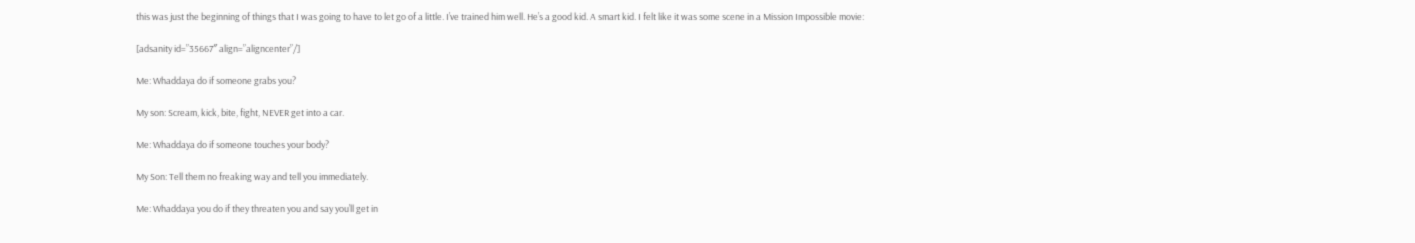this was just the beginning of things that I was going to have to let go of a little. I’ve trained him well. He’s a good kid. A smart kid. I felt like it was some scene in a Mission Impossible movie:

[adsanity id=”35667″ align=”aligncenter”/]

Me: Whaddaya do if someone grabs you?

My son: Scream, kick, bite, fight, NEVER get into a car.

Me: Whaddaya do if someone touches your body?

My Son: Tell them no freaking way and tell you immediately.

Me: Whaddaya you do if they threaten you and say you’ll get in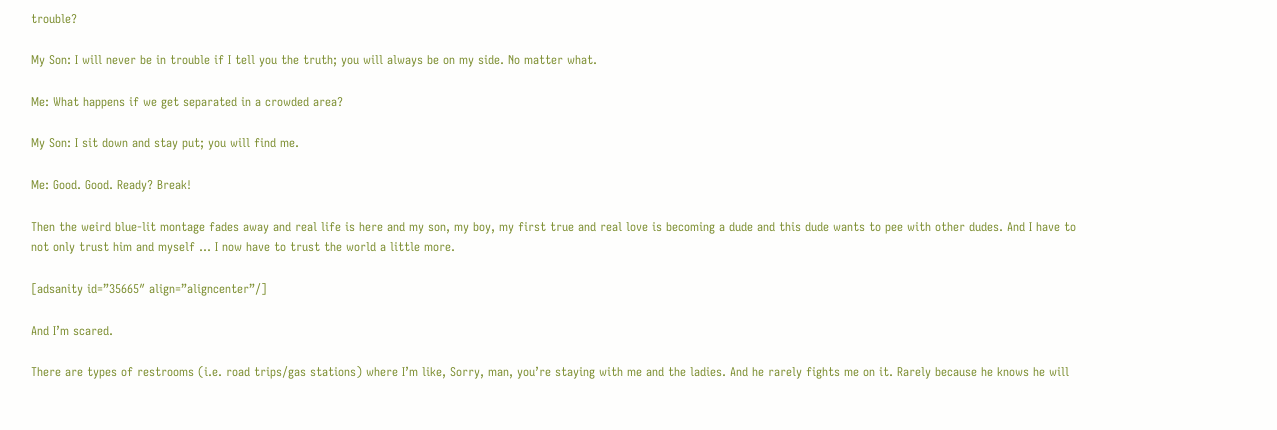trouble?

My Son: I will never be in trouble if I tell you the truth; you will always be on my side. No matter what.

Me: What happens if we get separated in a crowded area?

My Son: I sit down and stay put; you will find me.

Me: Good. Good. Ready? Break!

Then the weird blue-lit montage fades away and real life is here and my son, my boy, my first true and real love is becoming a dude and this dude wants to pee with other dudes. And I have to not only trust him and myself … I now have to trust the world a little more.

[adsanity id=”35665″ align=”aligncenter”/]

And I’m scared.

There are types of restrooms (i.e. road trips/gas stations) where I’m like, Sorry, man, you’re staying with me and the ladies. And he rarely fights me on it. Rarely because he knows he will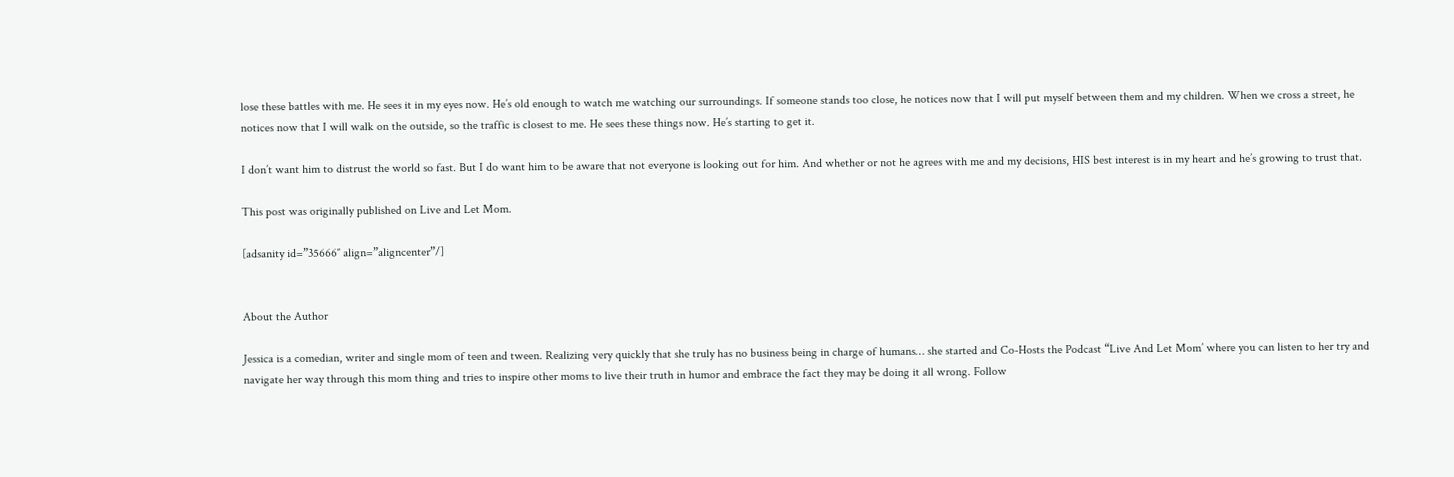lose these battles with me. He sees it in my eyes now. He’s old enough to watch me watching our surroundings. If someone stands too close, he notices now that I will put myself between them and my children. When we cross a street, he notices now that I will walk on the outside, so the traffic is closest to me. He sees these things now. He’s starting to get it.

I don’t want him to distrust the world so fast. But I do want him to be aware that not everyone is looking out for him. And whether or not he agrees with me and my decisions, HIS best interest is in my heart and he’s growing to trust that.

This post was originally published on Live and Let Mom.

[adsanity id=”35666″ align=”aligncenter”/]


About the Author

Jessica is a comedian, writer and single mom of teen and tween. Realizing very quickly that she truly has no business being in charge of humans… she started and Co-Hosts the Podcast “Live And Let Mom’ where you can listen to her try and navigate her way through this mom thing and tries to inspire other moms to live their truth in humor and embrace the fact they may be doing it all wrong. Follow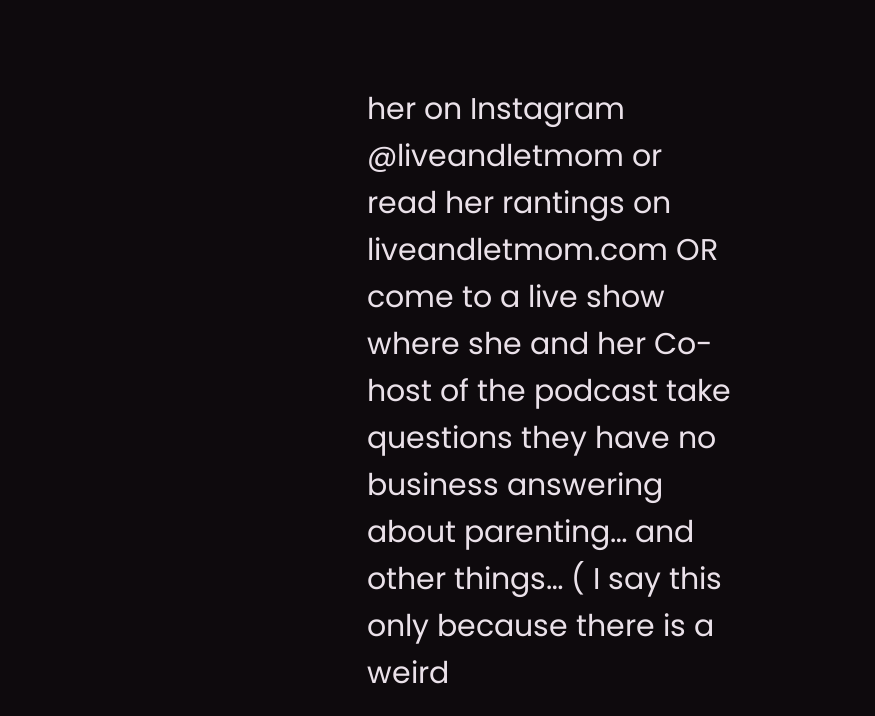her on Instagram @liveandletmom or read her rantings on liveandletmom.com OR come to a live show where she and her Co-host of the podcast take questions they have no business answering about parenting… and other things… ( I say this only because there is a weird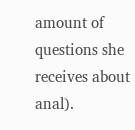amount of questions she receives about anal).